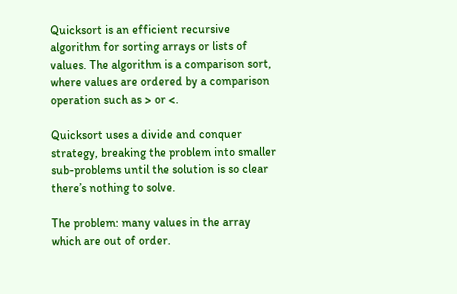Quicksort is an efficient recursive algorithm for sorting arrays or lists of values. The algorithm is a comparison sort, where values are ordered by a comparison operation such as > or <.

Quicksort uses a divide and conquer strategy, breaking the problem into smaller sub-problems until the solution is so clear there’s nothing to solve.

The problem: many values in the array which are out of order.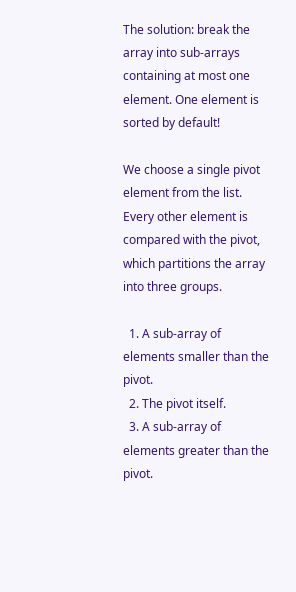The solution: break the array into sub-arrays containing at most one element. One element is sorted by default!

We choose a single pivot element from the list. Every other element is compared with the pivot, which partitions the array into three groups.

  1. A sub-array of elements smaller than the pivot.
  2. The pivot itself.
  3. A sub-array of elements greater than the pivot.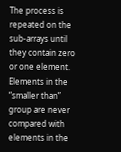The process is repeated on the sub-arrays until they contain zero or one element. Elements in the “smaller than” group are never compared with elements in the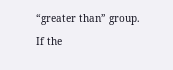“greater than” group. If the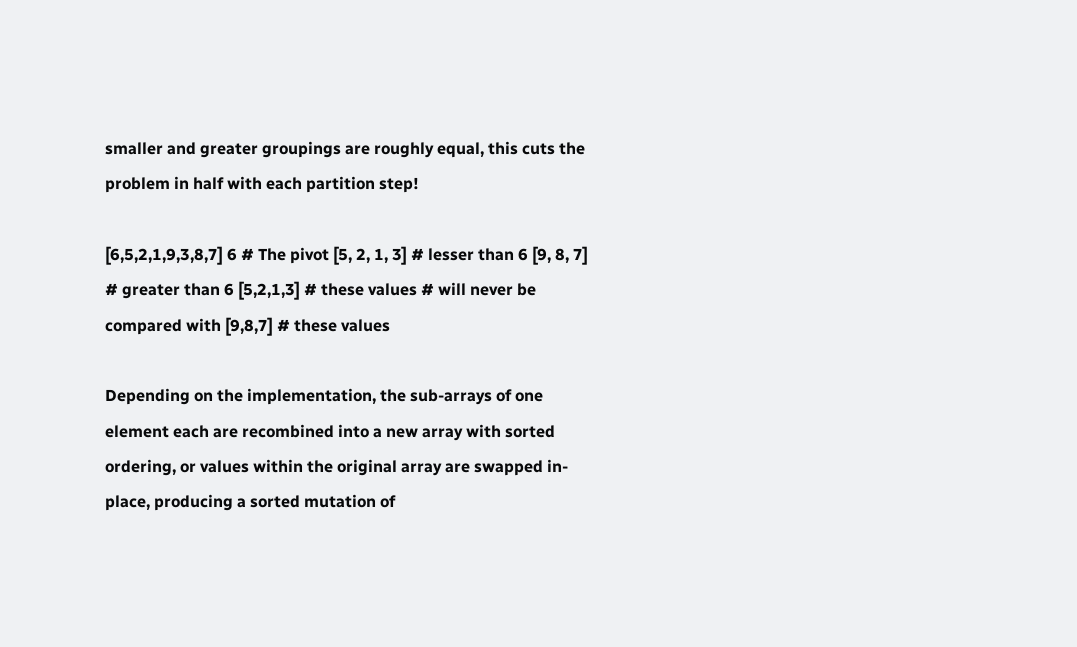smaller and greater groupings are roughly equal, this cuts the problem in half with each partition step!

[6,5,2,1,9,3,8,7] 6 # The pivot [5, 2, 1, 3] # lesser than 6 [9, 8, 7] # greater than 6 [5,2,1,3] # these values # will never be compared with [9,8,7] # these values

Depending on the implementation, the sub-arrays of one element each are recombined into a new array with sorted ordering, or values within the original array are swapped in-place, producing a sorted mutation of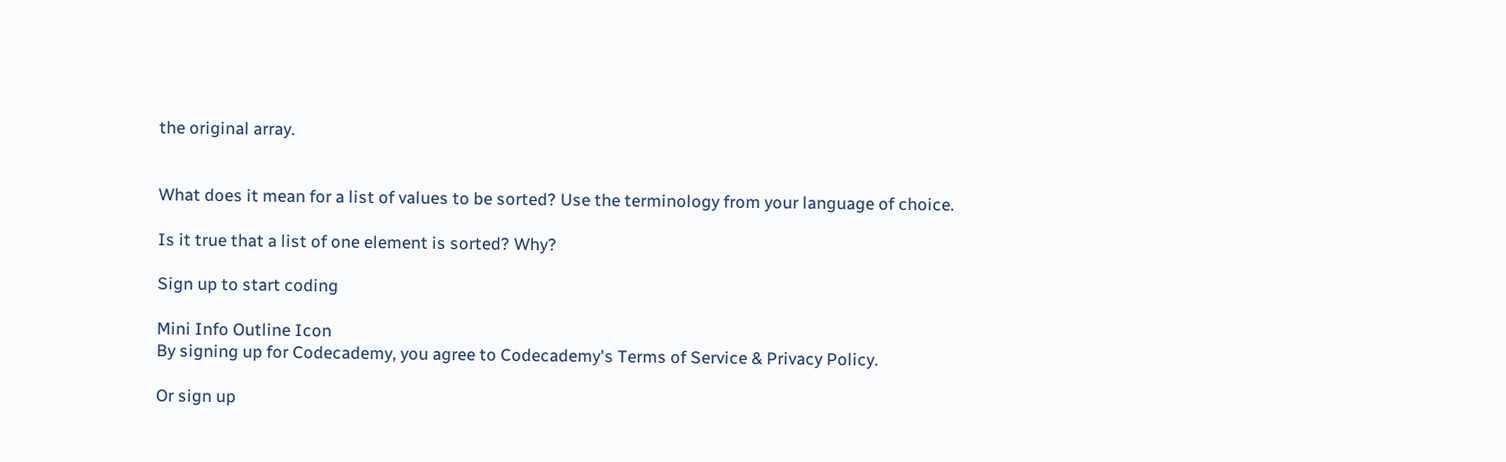the original array.


What does it mean for a list of values to be sorted? Use the terminology from your language of choice.

Is it true that a list of one element is sorted? Why?

Sign up to start coding

Mini Info Outline Icon
By signing up for Codecademy, you agree to Codecademy's Terms of Service & Privacy Policy.

Or sign up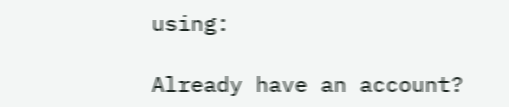using:

Already have an account?